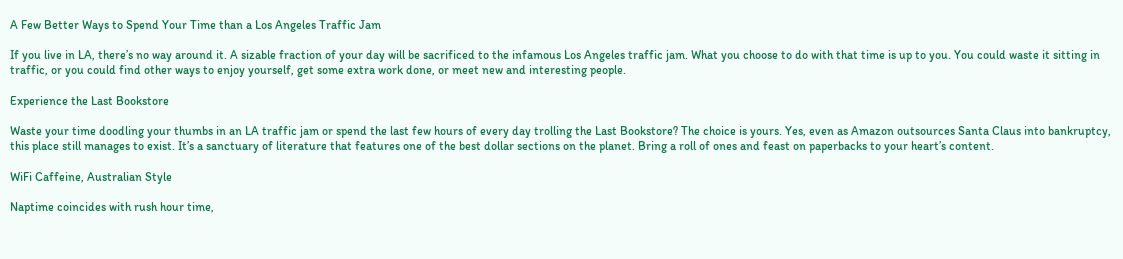A Few Better Ways to Spend Your Time than a Los Angeles Traffic Jam

If you live in LA, there’s no way around it. A sizable fraction of your day will be sacrificed to the infamous Los Angeles traffic jam. What you choose to do with that time is up to you. You could waste it sitting in traffic, or you could find other ways to enjoy yourself, get some extra work done, or meet new and interesting people.

Experience the Last Bookstore

Waste your time doodling your thumbs in an LA traffic jam or spend the last few hours of every day trolling the Last Bookstore? The choice is yours. Yes, even as Amazon outsources Santa Claus into bankruptcy, this place still manages to exist. It’s a sanctuary of literature that features one of the best dollar sections on the planet. Bring a roll of ones and feast on paperbacks to your heart’s content.

WiFi Caffeine, Australian Style

Naptime coincides with rush hour time,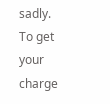sadly. To get your charge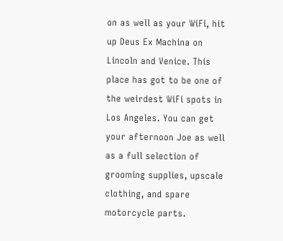on as well as your WiFi, hit up Deus Ex Machina on Lincoln and Venice. This place has got to be one of the weirdest WiFi spots in Los Angeles. You can get your afternoon Joe as well as a full selection of grooming supplies, upscale clothing, and spare motorcycle parts.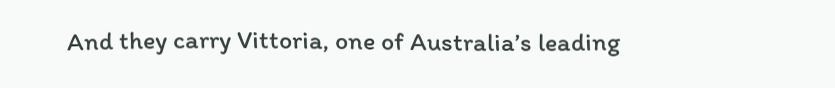And they carry Vittoria, one of Australia’s leading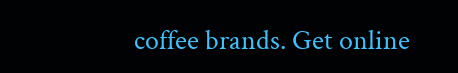coffee brands. Get online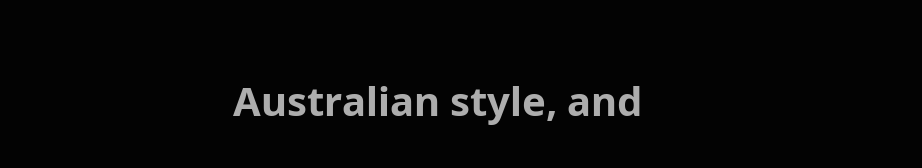Australian style, and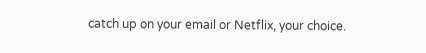catch up on your email or Netflix, your choice.